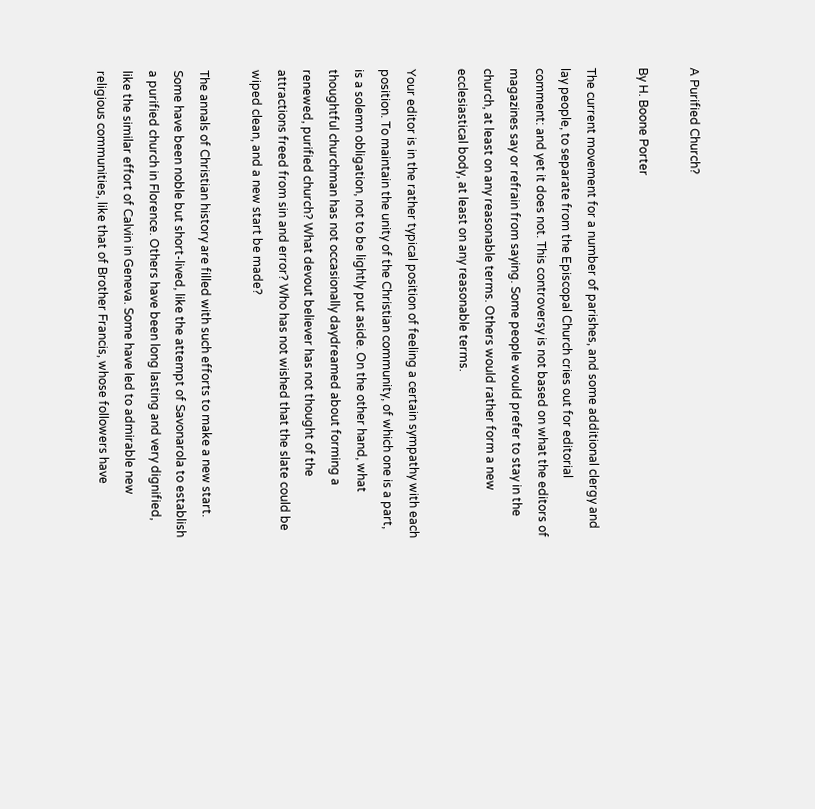A Purified Church?

By H. Boone Porter

The current movement for a number of parishes, and some additional clergy and lay people, to separate from the Episcopal Church cries out for editorial comment: and yet it does not. This controversy is not based on what the editors of magazines say or refrain from saying. Some people would prefer to stay in the church, at least on any reasonable terms. Others would rather form a new ecclesiastical body, at least on any reasonable terms.

Your editor is in the rather typical position of feeling a certain sympathy with each position. To maintain the unity of the Christian community, of which one is a part, is a solemn obligation, not to be lightly put aside. On the other hand, what thoughtful churchman has not occasionally daydreamed about forming a renewed, purified church? What devout believer has not thought of the attractions freed from sin and error? Who has not wished that the slate could be wiped clean, and a new start be made?

The annals of Christian history are filled with such efforts to make a new start. Some have been noble but short-lived, like the attempt of Savonarola to establish a purified church in Florence. Others have been long lasting and very dignified, like the similar effort of Calvin in Geneva. Some have led to admirable new religious communities, like that of Brother Francis, whose followers have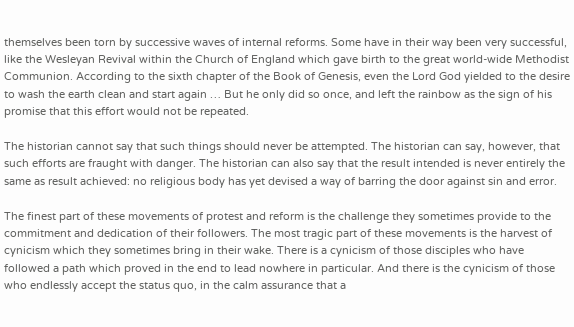themselves been torn by successive waves of internal reforms. Some have in their way been very successful, like the Wesleyan Revival within the Church of England which gave birth to the great world-wide Methodist Communion. According to the sixth chapter of the Book of Genesis, even the Lord God yielded to the desire to wash the earth clean and start again … But he only did so once, and left the rainbow as the sign of his promise that this effort would not be repeated.

The historian cannot say that such things should never be attempted. The historian can say, however, that such efforts are fraught with danger. The historian can also say that the result intended is never entirely the same as result achieved: no religious body has yet devised a way of barring the door against sin and error.

The finest part of these movements of protest and reform is the challenge they sometimes provide to the commitment and dedication of their followers. The most tragic part of these movements is the harvest of cynicism which they sometimes bring in their wake. There is a cynicism of those disciples who have followed a path which proved in the end to lead nowhere in particular. And there is the cynicism of those who endlessly accept the status quo, in the calm assurance that a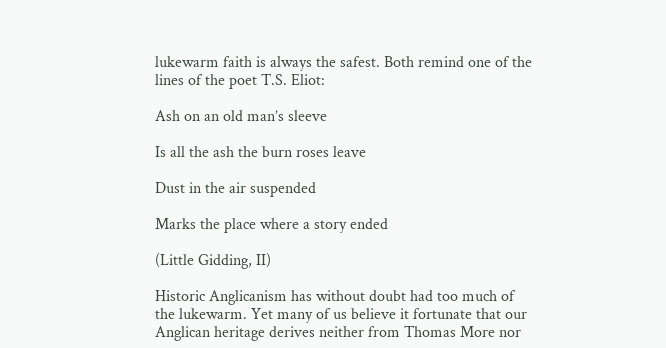lukewarm faith is always the safest. Both remind one of the lines of the poet T.S. Eliot:

Ash on an old man’s sleeve

Is all the ash the burn roses leave

Dust in the air suspended

Marks the place where a story ended

(Little Gidding, II)

Historic Anglicanism has without doubt had too much of the lukewarm. Yet many of us believe it fortunate that our Anglican heritage derives neither from Thomas More nor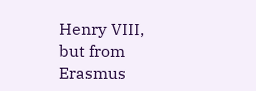Henry VIII, but from Erasmus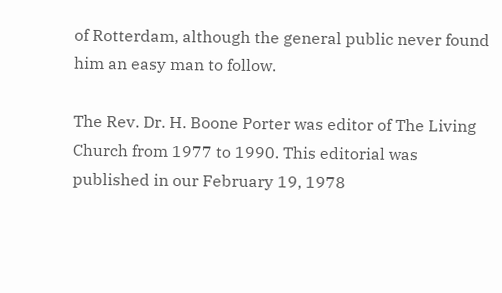of Rotterdam, although the general public never found him an easy man to follow.

The Rev. Dr. H. Boone Porter was editor of The Living Church from 1977 to 1990. This editorial was published in our February 19, 1978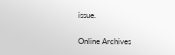issue.


Online Archives